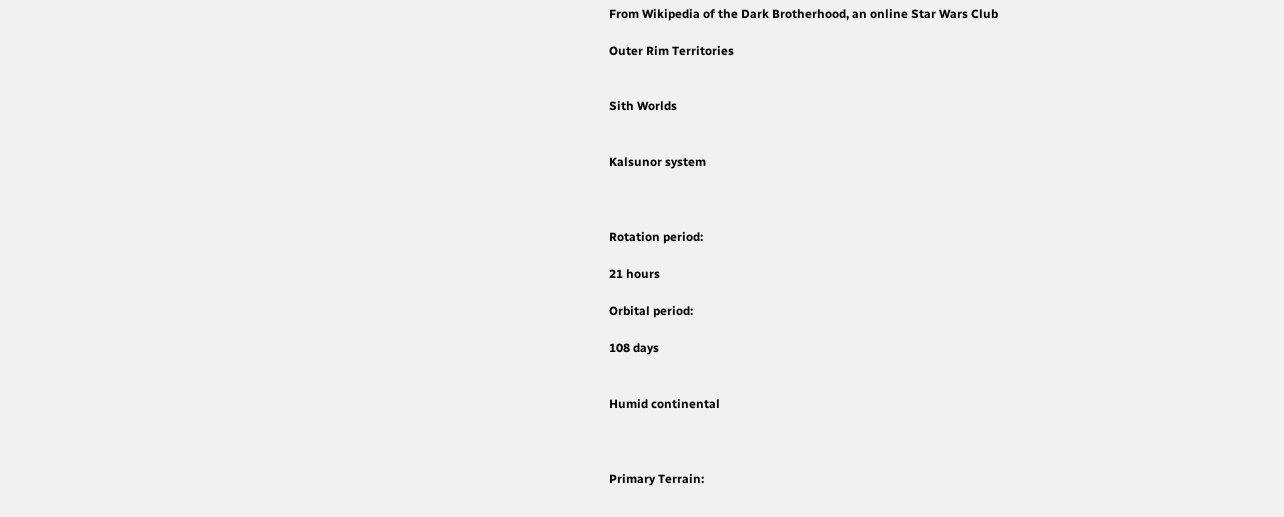From Wikipedia of the Dark Brotherhood, an online Star Wars Club

Outer Rim Territories


Sith Worlds


Kalsunor system



Rotation period:

21 hours

Orbital period:

108 days


Humid continental



Primary Terrain: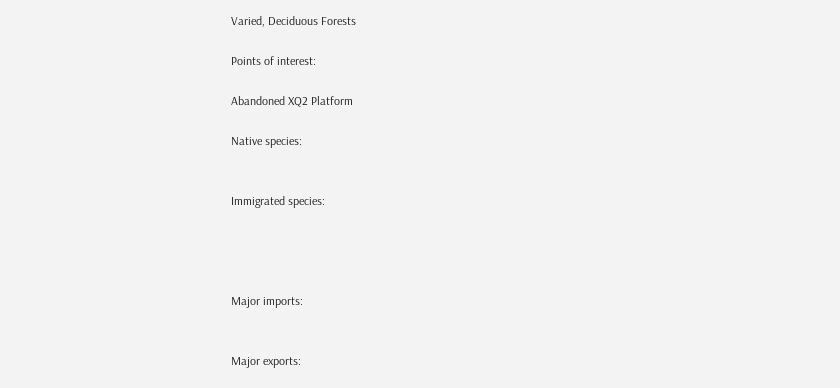Varied, Deciduous Forests

Points of interest:

Abandoned XQ2 Platform

Native species:


Immigrated species:




Major imports:


Major exports: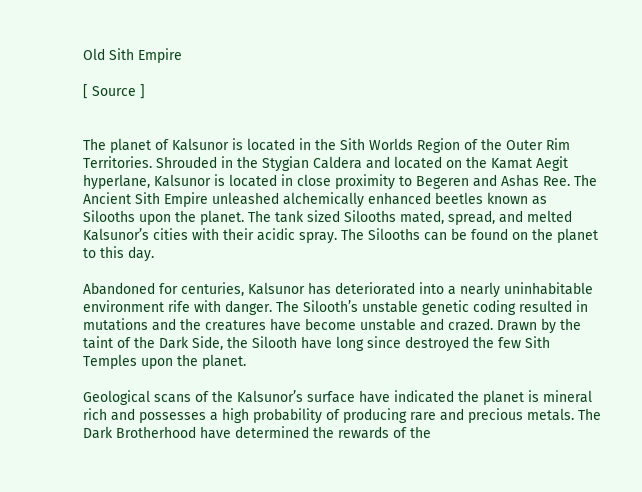Old Sith Empire

[ Source ]


The planet of Kalsunor is located in the Sith Worlds Region of the Outer Rim Territories. Shrouded in the Stygian Caldera and located on the Kamat Aegit hyperlane, Kalsunor is located in close proximity to Begeren and Ashas Ree. The Ancient Sith Empire unleashed alchemically enhanced beetles known as Silooths upon the planet. The tank sized Silooths mated, spread, and melted Kalsunor’s cities with their acidic spray. The Silooths can be found on the planet to this day.

Abandoned for centuries, Kalsunor has deteriorated into a nearly uninhabitable environment rife with danger. The Silooth’s unstable genetic coding resulted in mutations and the creatures have become unstable and crazed. Drawn by the taint of the Dark Side, the Silooth have long since destroyed the few Sith Temples upon the planet.

Geological scans of the Kalsunor’s surface have indicated the planet is mineral rich and possesses a high probability of producing rare and precious metals. The Dark Brotherhood have determined the rewards of the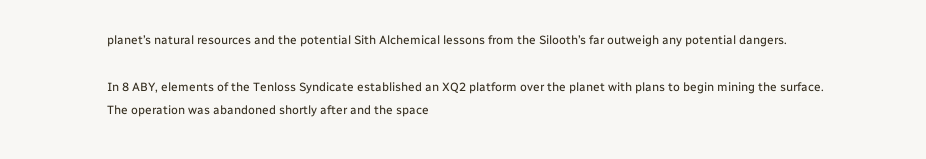planet’s natural resources and the potential Sith Alchemical lessons from the Silooth’s far outweigh any potential dangers.

In 8 ABY, elements of the Tenloss Syndicate established an XQ2 platform over the planet with plans to begin mining the surface. The operation was abandoned shortly after and the space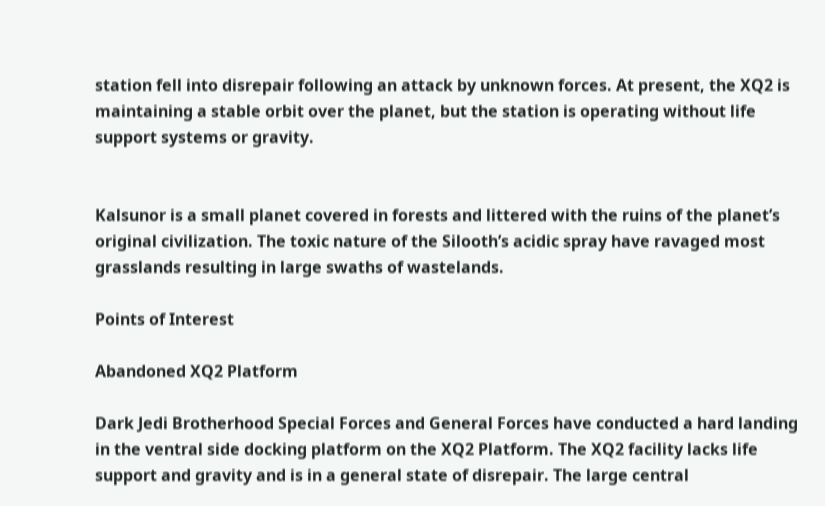station fell into disrepair following an attack by unknown forces. At present, the XQ2 is maintaining a stable orbit over the planet, but the station is operating without life support systems or gravity.


Kalsunor is a small planet covered in forests and littered with the ruins of the planet’s original civilization. The toxic nature of the Silooth’s acidic spray have ravaged most grasslands resulting in large swaths of wastelands.

Points of Interest

Abandoned XQ2 Platform

Dark Jedi Brotherhood Special Forces and General Forces have conducted a hard landing in the ventral side docking platform on the XQ2 Platform. The XQ2 facility lacks life support and gravity and is in a general state of disrepair. The large central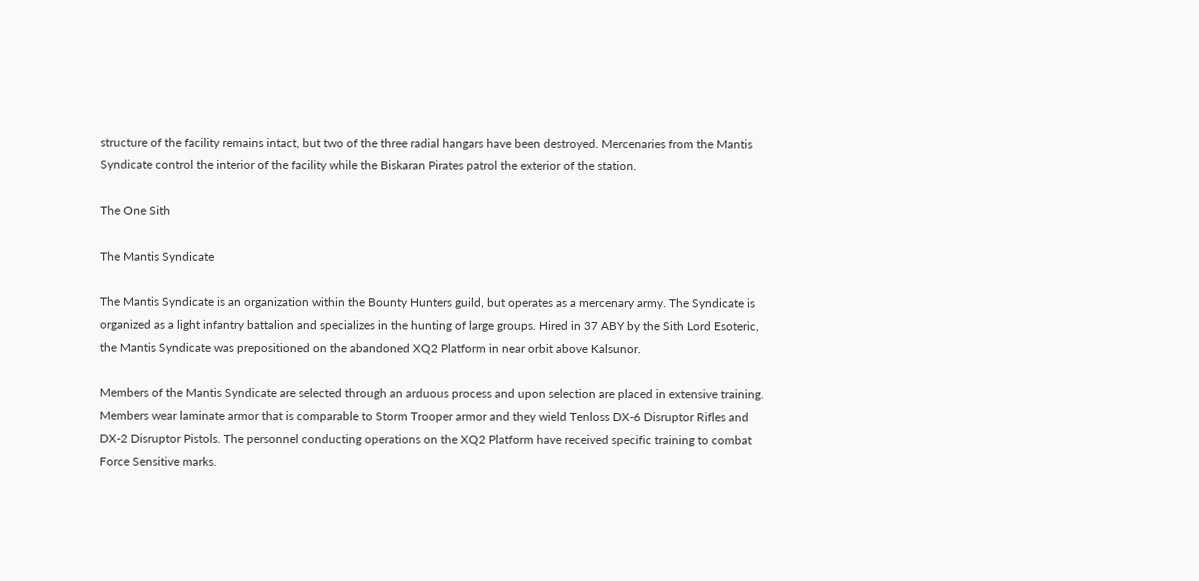structure of the facility remains intact, but two of the three radial hangars have been destroyed. Mercenaries from the Mantis Syndicate control the interior of the facility while the Biskaran Pirates patrol the exterior of the station.

The One Sith

The Mantis Syndicate

The Mantis Syndicate is an organization within the Bounty Hunters guild, but operates as a mercenary army. The Syndicate is organized as a light infantry battalion and specializes in the hunting of large groups. Hired in 37 ABY by the Sith Lord Esoteric, the Mantis Syndicate was prepositioned on the abandoned XQ2 Platform in near orbit above Kalsunor.

Members of the Mantis Syndicate are selected through an arduous process and upon selection are placed in extensive training. Members wear laminate armor that is comparable to Storm Trooper armor and they wield Tenloss DX-6 Disruptor Rifles and DX-2 Disruptor Pistols. The personnel conducting operations on the XQ2 Platform have received specific training to combat Force Sensitive marks.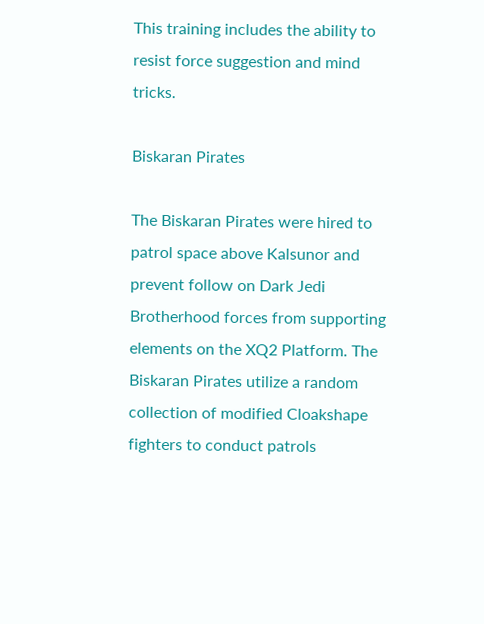This training includes the ability to resist force suggestion and mind tricks.

Biskaran Pirates

The Biskaran Pirates were hired to patrol space above Kalsunor and prevent follow on Dark Jedi Brotherhood forces from supporting elements on the XQ2 Platform. The Biskaran Pirates utilize a random collection of modified Cloakshape fighters to conduct patrols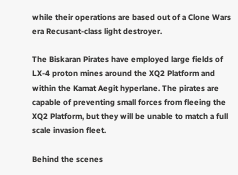while their operations are based out of a Clone Wars era Recusant-class light destroyer.

The Biskaran Pirates have employed large fields of LX-4 proton mines around the XQ2 Platform and within the Kamat Aegit hyperlane. The pirates are capable of preventing small forces from fleeing the XQ2 Platform, but they will be unable to match a full scale invasion fleet.

Behind the scenes